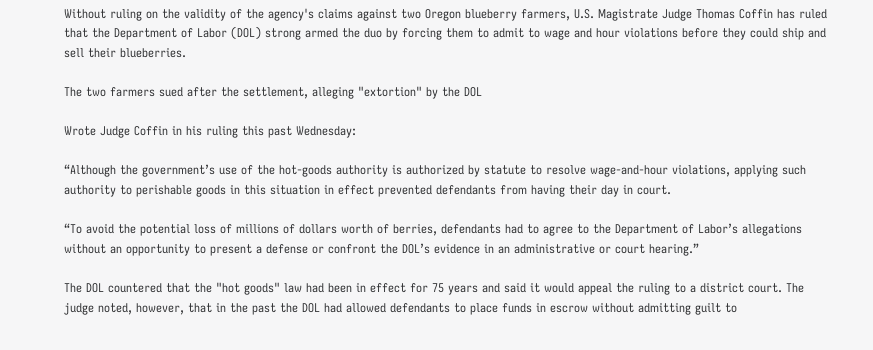Without ruling on the validity of the agency's claims against two Oregon blueberry farmers, U.S. Magistrate Judge Thomas Coffin has ruled that the Department of Labor (DOL) strong armed the duo by forcing them to admit to wage and hour violations before they could ship and sell their blueberries.

The two farmers sued after the settlement, alleging "extortion" by the DOL

Wrote Judge Coffin in his ruling this past Wednesday:

“Although the government’s use of the hot-goods authority is authorized by statute to resolve wage-and-hour violations, applying such authority to perishable goods in this situation in effect prevented defendants from having their day in court.

“To avoid the potential loss of millions of dollars worth of berries, defendants had to agree to the Department of Labor’s allegations without an opportunity to present a defense or confront the DOL’s evidence in an administrative or court hearing.”

The DOL countered that the "hot goods" law had been in effect for 75 years and said it would appeal the ruling to a district court. The judge noted, however, that in the past the DOL had allowed defendants to place funds in escrow without admitting guilt to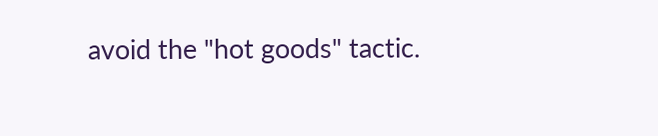avoid the "hot goods" tactic.